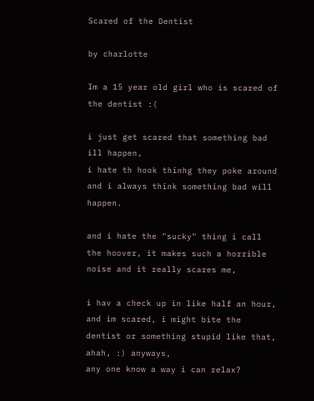Scared of the Dentist

by charlotte

Im a 15 year old girl who is scared of the dentist :(

i just get scared that something bad ill happen,
i hate th hook thinhg they poke around and i always think something bad will happen.

and i hate the "sucky" thing i call the hoover, it makes such a horrible noise and it really scares me,

i hav a check up in like half an hour, and im scared, i might bite the dentist or something stupid like that, ahah, :) anyways,
any one know a way i can relax?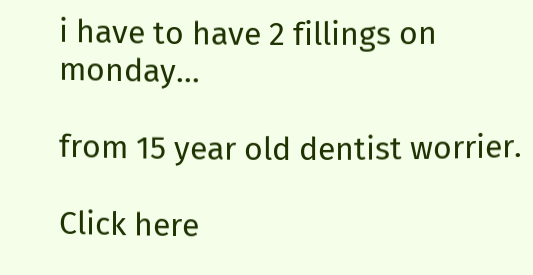i have to have 2 fillings on monday...

from 15 year old dentist worrier.

Click here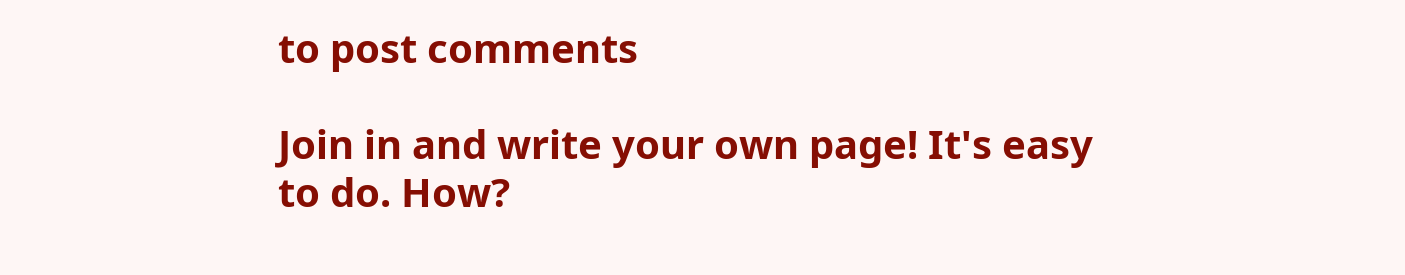to post comments

Join in and write your own page! It's easy to do. How?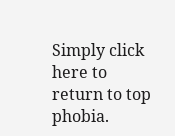Simply click here to return to top phobia.